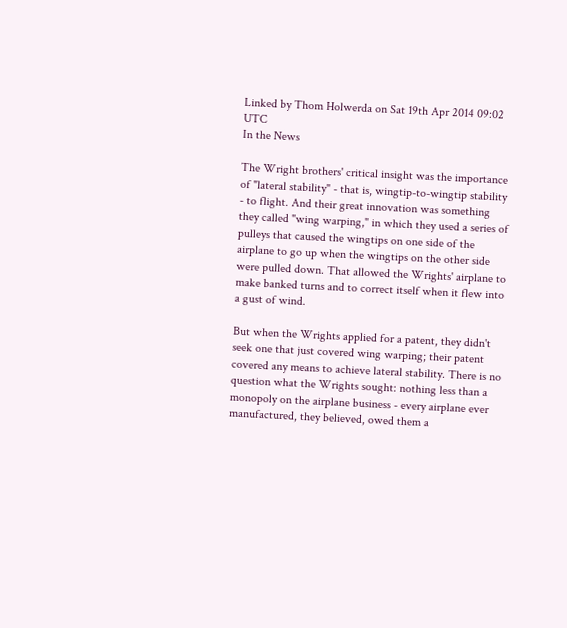Linked by Thom Holwerda on Sat 19th Apr 2014 09:02 UTC
In the News

The Wright brothers' critical insight was the importance of "lateral stability" - that is, wingtip-to-wingtip stability - to flight. And their great innovation was something they called "wing warping," in which they used a series of pulleys that caused the wingtips on one side of the airplane to go up when the wingtips on the other side were pulled down. That allowed the Wrights' airplane to make banked turns and to correct itself when it flew into a gust of wind.

But when the Wrights applied for a patent, they didn't seek one that just covered wing warping; their patent covered any means to achieve lateral stability. There is no question what the Wrights sought: nothing less than a monopoly on the airplane business - every airplane ever manufactured, they believed, owed them a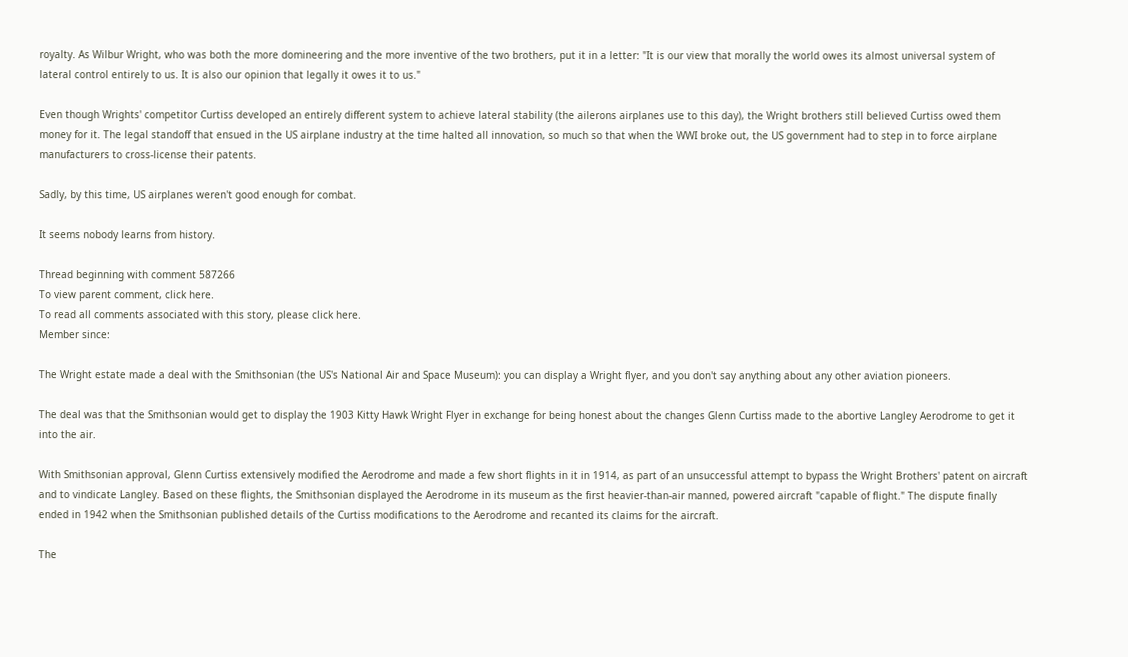royalty. As Wilbur Wright, who was both the more domineering and the more inventive of the two brothers, put it in a letter: "It is our view that morally the world owes its almost universal system of lateral control entirely to us. It is also our opinion that legally it owes it to us."

Even though Wrights' competitor Curtiss developed an entirely different system to achieve lateral stability (the ailerons airplanes use to this day), the Wright brothers still believed Curtiss owed them money for it. The legal standoff that ensued in the US airplane industry at the time halted all innovation, so much so that when the WWI broke out, the US government had to step in to force airplane manufacturers to cross-license their patents.

Sadly, by this time, US airplanes weren't good enough for combat.

It seems nobody learns from history.

Thread beginning with comment 587266
To view parent comment, click here.
To read all comments associated with this story, please click here.
Member since:

The Wright estate made a deal with the Smithsonian (the US's National Air and Space Museum): you can display a Wright flyer, and you don't say anything about any other aviation pioneers.

The deal was that the Smithsonian would get to display the 1903 Kitty Hawk Wright Flyer in exchange for being honest about the changes Glenn Curtiss made to the abortive Langley Aerodrome to get it into the air.

With Smithsonian approval, Glenn Curtiss extensively modified the Aerodrome and made a few short flights in it in 1914, as part of an unsuccessful attempt to bypass the Wright Brothers' patent on aircraft and to vindicate Langley. Based on these flights, the Smithsonian displayed the Aerodrome in its museum as the first heavier-than-air manned, powered aircraft "capable of flight." The dispute finally ended in 1942 when the Smithsonian published details of the Curtiss modifications to the Aerodrome and recanted its claims for the aircraft.

The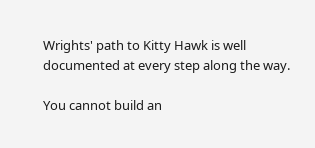Wrights' path to Kitty Hawk is well documented at every step along the way.

You cannot build an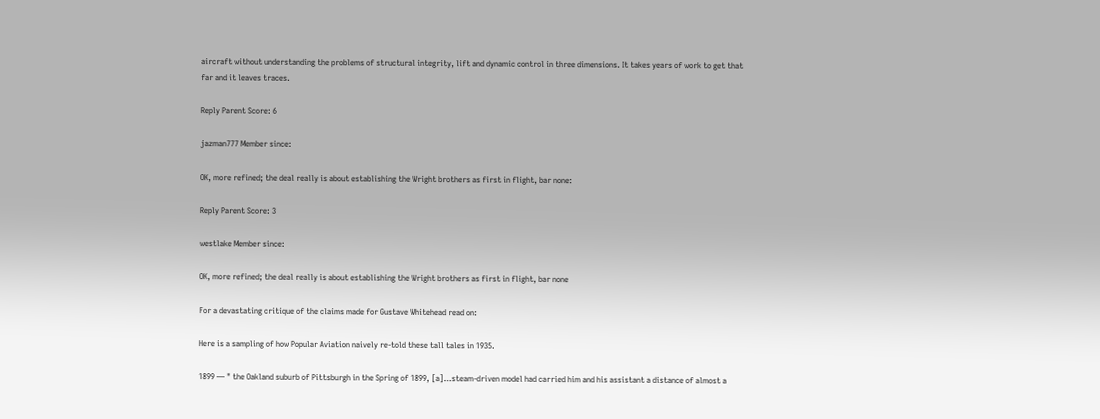aircraft without understanding the problems of structural integrity, lift and dynamic control in three dimensions. It takes years of work to get that far and it leaves traces.

Reply Parent Score: 6

jazman777 Member since:

OK, more refined; the deal really is about establishing the Wright brothers as first in flight, bar none:

Reply Parent Score: 3

westlake Member since:

OK, more refined; the deal really is about establishing the Wright brothers as first in flight, bar none

For a devastating critique of the claims made for Gustave Whitehead read on:

Here is a sampling of how Popular Aviation naively re-told these tall tales in 1935.

1899 — " the Oakland suburb of Pittsburgh in the Spring of 1899, [a]…steam-driven model had carried him and his assistant a distance of almost a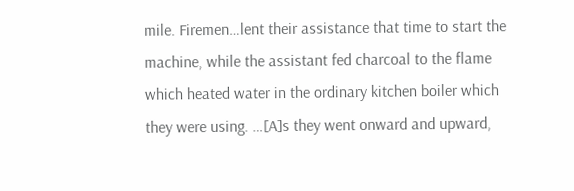mile. Firemen…lent their assistance that time to start the machine, while the assistant fed charcoal to the flame which heated water in the ordinary kitchen boiler which they were using. …[A]s they went onward and upward,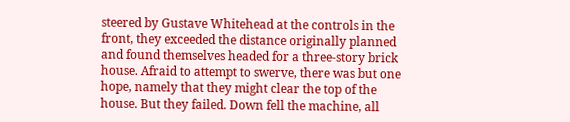steered by Gustave Whitehead at the controls in the front, they exceeded the distance originally planned and found themselves headed for a three-story brick house. Afraid to attempt to swerve, there was but one hope, namely that they might clear the top of the house. But they failed. Down fell the machine, all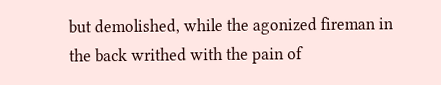but demolished, while the agonized fireman in the back writhed with the pain of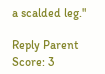a scalded leg."

Reply Parent Score: 3